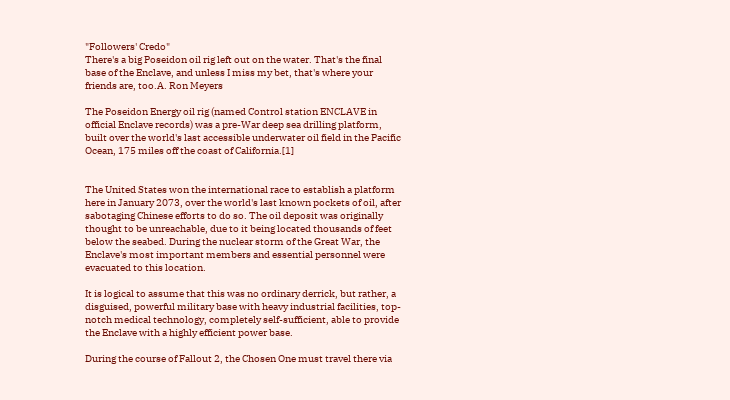"Followers' Credo"
There's a big Poseidon oil rig left out on the water. That's the final base of the Enclave, and unless I miss my bet, that's where your friends are, too.A. Ron Meyers

The Poseidon Energy oil rig (named Control station ENCLAVE in official Enclave records) was a pre-War deep sea drilling platform, built over the world's last accessible underwater oil field in the Pacific Ocean, 175 miles off the coast of California.[1]


The United States won the international race to establish a platform here in January 2073, over the world's last known pockets of oil, after sabotaging Chinese efforts to do so. The oil deposit was originally thought to be unreachable, due to it being located thousands of feet below the seabed. During the nuclear storm of the Great War, the Enclave's most important members and essential personnel were evacuated to this location.

It is logical to assume that this was no ordinary derrick, but rather, a disguised, powerful military base with heavy industrial facilities, top-notch medical technology, completely self-sufficient, able to provide the Enclave with a highly efficient power base.

During the course of Fallout 2, the Chosen One must travel there via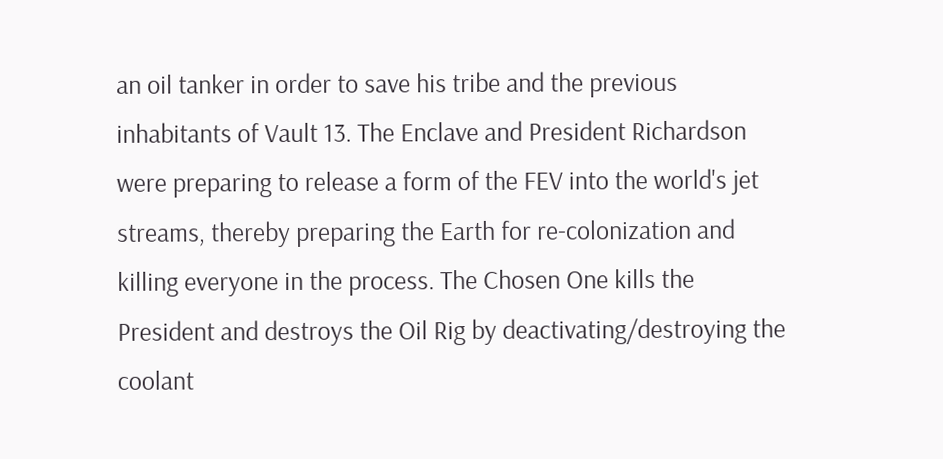an oil tanker in order to save his tribe and the previous inhabitants of Vault 13. The Enclave and President Richardson were preparing to release a form of the FEV into the world's jet streams, thereby preparing the Earth for re-colonization and killing everyone in the process. The Chosen One kills the President and destroys the Oil Rig by deactivating/destroying the coolant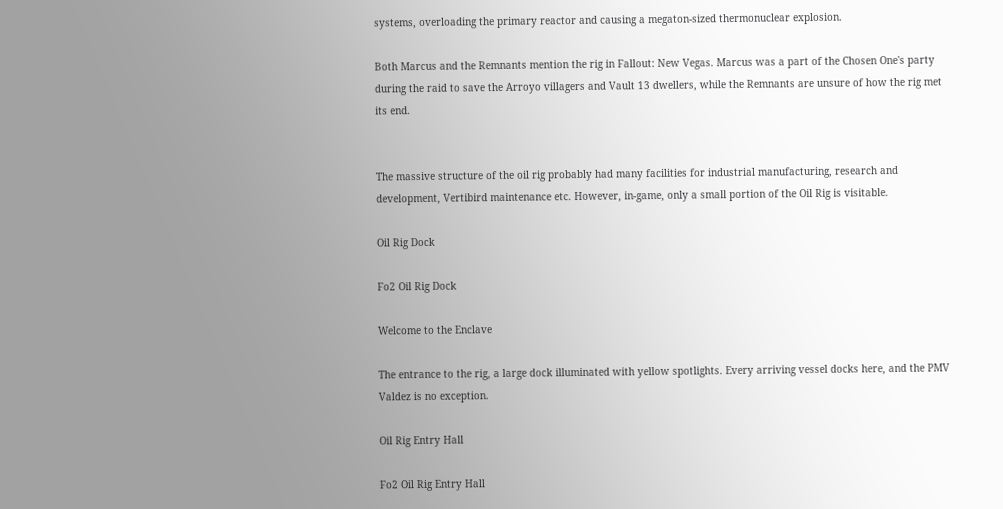systems, overloading the primary reactor and causing a megaton-sized thermonuclear explosion.

Both Marcus and the Remnants mention the rig in Fallout: New Vegas. Marcus was a part of the Chosen One's party during the raid to save the Arroyo villagers and Vault 13 dwellers, while the Remnants are unsure of how the rig met its end.


The massive structure of the oil rig probably had many facilities for industrial manufacturing, research and development, Vertibird maintenance etc. However, in-game, only a small portion of the Oil Rig is visitable.

Oil Rig Dock

Fo2 Oil Rig Dock

Welcome to the Enclave

The entrance to the rig, a large dock illuminated with yellow spotlights. Every arriving vessel docks here, and the PMV Valdez is no exception.

Oil Rig Entry Hall

Fo2 Oil Rig Entry Hall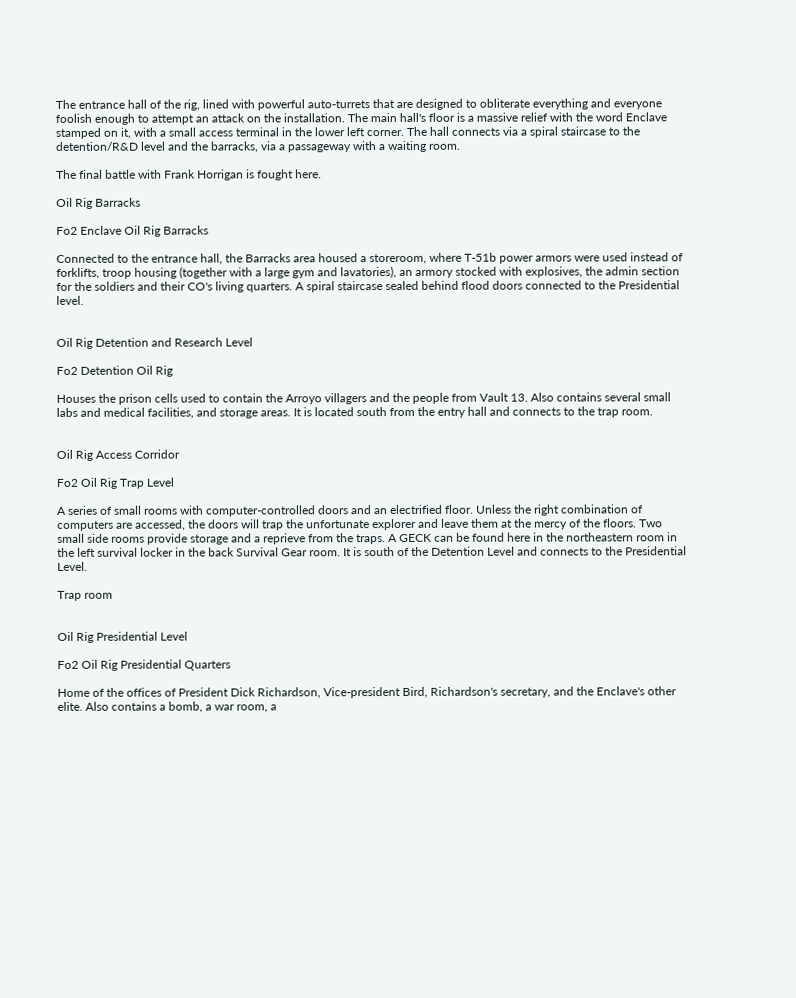The entrance hall of the rig, lined with powerful auto-turrets that are designed to obliterate everything and everyone foolish enough to attempt an attack on the installation. The main hall's floor is a massive relief with the word Enclave stamped on it, with a small access terminal in the lower left corner. The hall connects via a spiral staircase to the detention/R&D level and the barracks, via a passageway with a waiting room.

The final battle with Frank Horrigan is fought here.

Oil Rig Barracks

Fo2 Enclave Oil Rig Barracks

Connected to the entrance hall, the Barracks area housed a storeroom, where T-51b power armors were used instead of forklifts, troop housing (together with a large gym and lavatories), an armory stocked with explosives, the admin section for the soldiers and their CO's living quarters. A spiral staircase sealed behind flood doors connected to the Presidential level.


Oil Rig Detention and Research Level

Fo2 Detention Oil Rig

Houses the prison cells used to contain the Arroyo villagers and the people from Vault 13. Also contains several small labs and medical facilities, and storage areas. It is located south from the entry hall and connects to the trap room.


Oil Rig Access Corridor

Fo2 Oil Rig Trap Level

A series of small rooms with computer-controlled doors and an electrified floor. Unless the right combination of computers are accessed, the doors will trap the unfortunate explorer and leave them at the mercy of the floors. Two small side rooms provide storage and a reprieve from the traps. A GECK can be found here in the northeastern room in the left survival locker in the back Survival Gear room. It is south of the Detention Level and connects to the Presidential Level.

Trap room


Oil Rig Presidential Level

Fo2 Oil Rig Presidential Quarters

Home of the offices of President Dick Richardson, Vice-president Bird, Richardson's secretary, and the Enclave's other elite. Also contains a bomb, a war room, a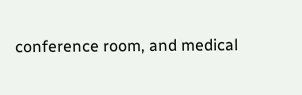conference room, and medical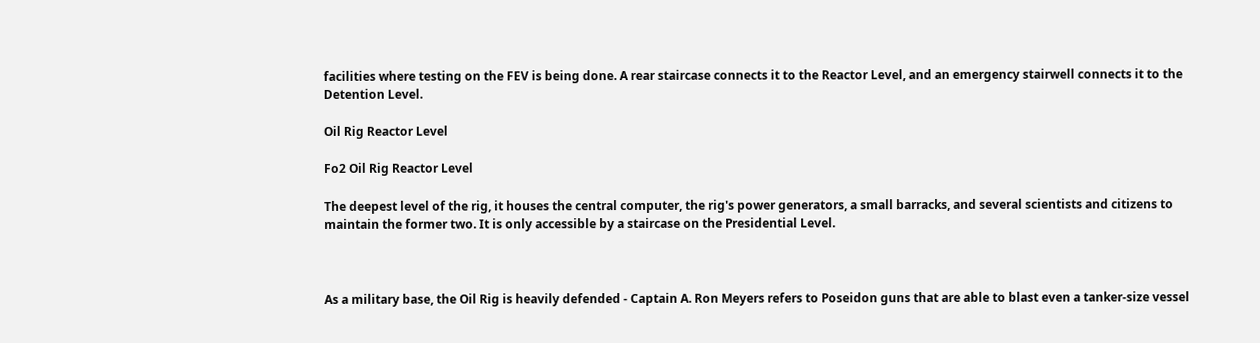facilities where testing on the FEV is being done. A rear staircase connects it to the Reactor Level, and an emergency stairwell connects it to the Detention Level.

Oil Rig Reactor Level

Fo2 Oil Rig Reactor Level

The deepest level of the rig, it houses the central computer, the rig's power generators, a small barracks, and several scientists and citizens to maintain the former two. It is only accessible by a staircase on the Presidential Level.



As a military base, the Oil Rig is heavily defended - Captain A. Ron Meyers refers to Poseidon guns that are able to blast even a tanker-size vessel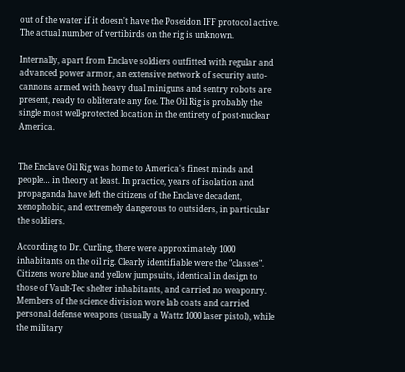out of the water if it doesn't have the Poseidon IFF protocol active. The actual number of vertibirds on the rig is unknown.

Internally, apart from Enclave soldiers outfitted with regular and advanced power armor, an extensive network of security auto-cannons armed with heavy dual miniguns and sentry robots are present, ready to obliterate any foe. The Oil Rig is probably the single most well-protected location in the entirety of post-nuclear America.


The Enclave Oil Rig was home to America's finest minds and people… in theory at least. In practice, years of isolation and propaganda have left the citizens of the Enclave decadent, xenophobic, and extremely dangerous to outsiders, in particular the soldiers.

According to Dr. Curling, there were approximately 1000 inhabitants on the oil rig. Clearly identifiable were the "classes". Citizens wore blue and yellow jumpsuits, identical in design to those of Vault-Tec shelter inhabitants, and carried no weaponry. Members of the science division wore lab coats and carried personal defense weapons (usually a Wattz 1000 laser pistol), while the military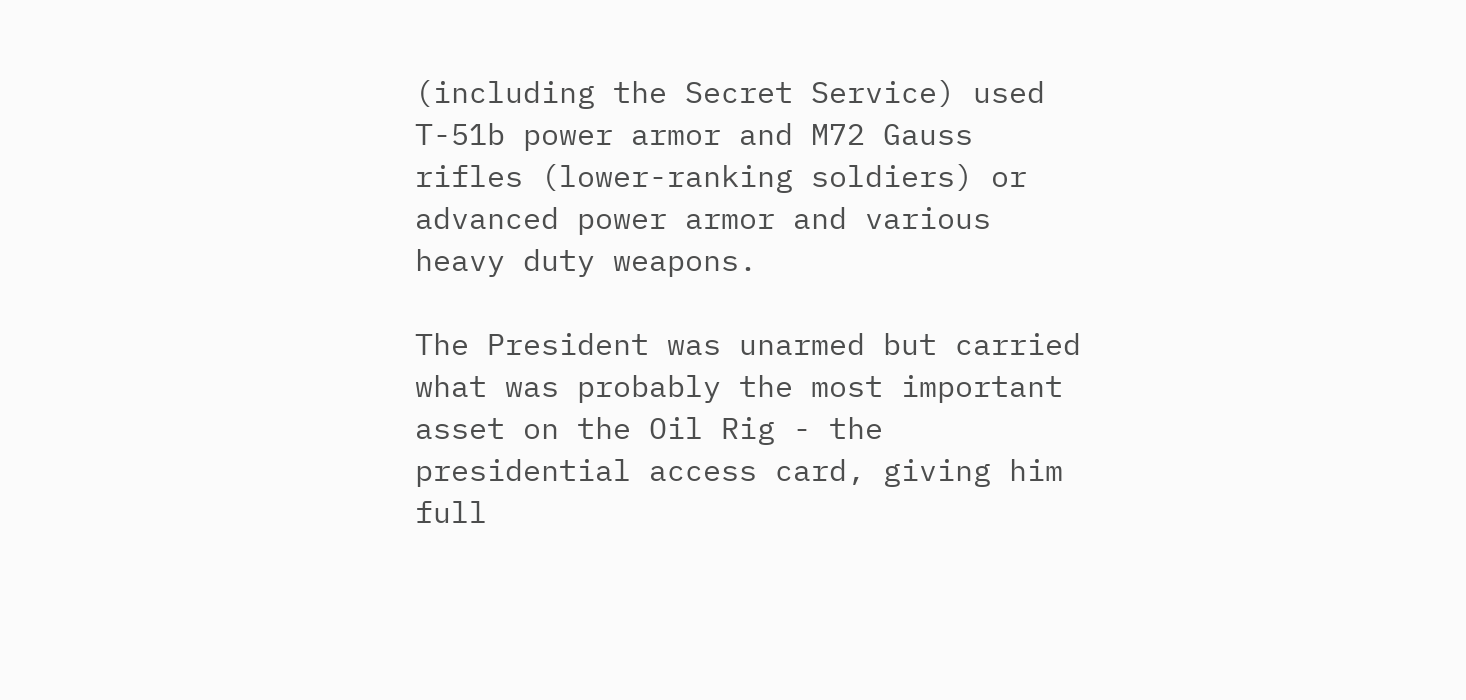(including the Secret Service) used T-51b power armor and M72 Gauss rifles (lower-ranking soldiers) or advanced power armor and various heavy duty weapons.

The President was unarmed but carried what was probably the most important asset on the Oil Rig - the presidential access card, giving him full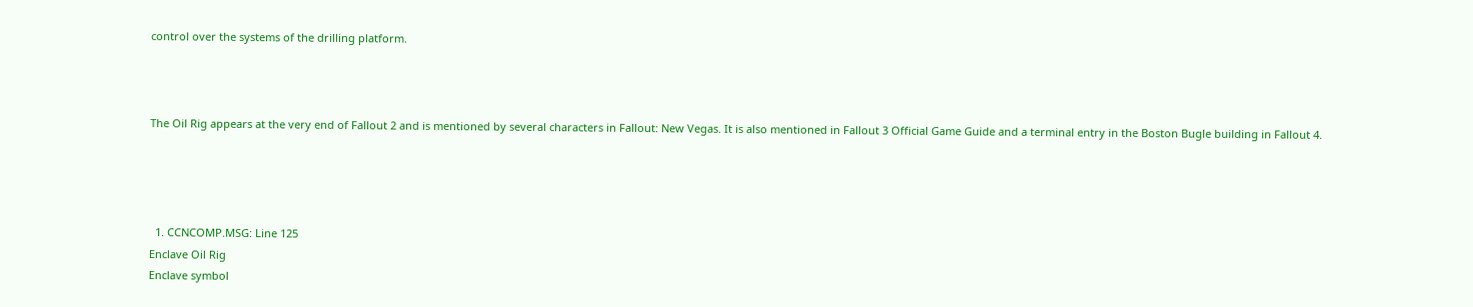control over the systems of the drilling platform.



The Oil Rig appears at the very end of Fallout 2 and is mentioned by several characters in Fallout: New Vegas. It is also mentioned in Fallout 3 Official Game Guide and a terminal entry in the Boston Bugle building in Fallout 4.




  1. CCNCOMP.MSG: Line 125
Enclave Oil Rig
Enclave symbol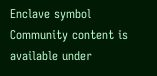Enclave symbol
Community content is available under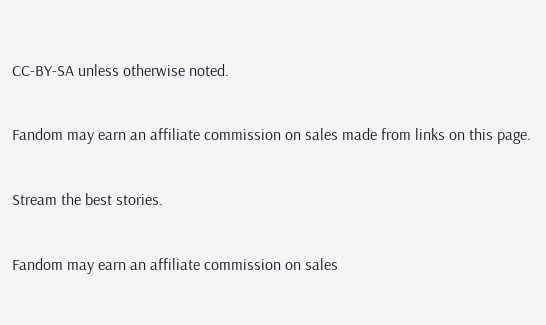CC-BY-SA unless otherwise noted.

Fandom may earn an affiliate commission on sales made from links on this page.

Stream the best stories.

Fandom may earn an affiliate commission on sales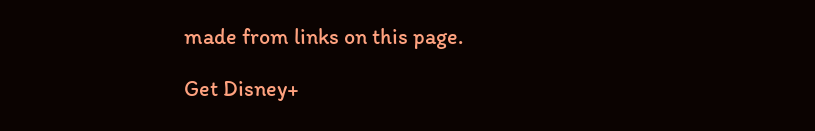made from links on this page.

Get Disney+